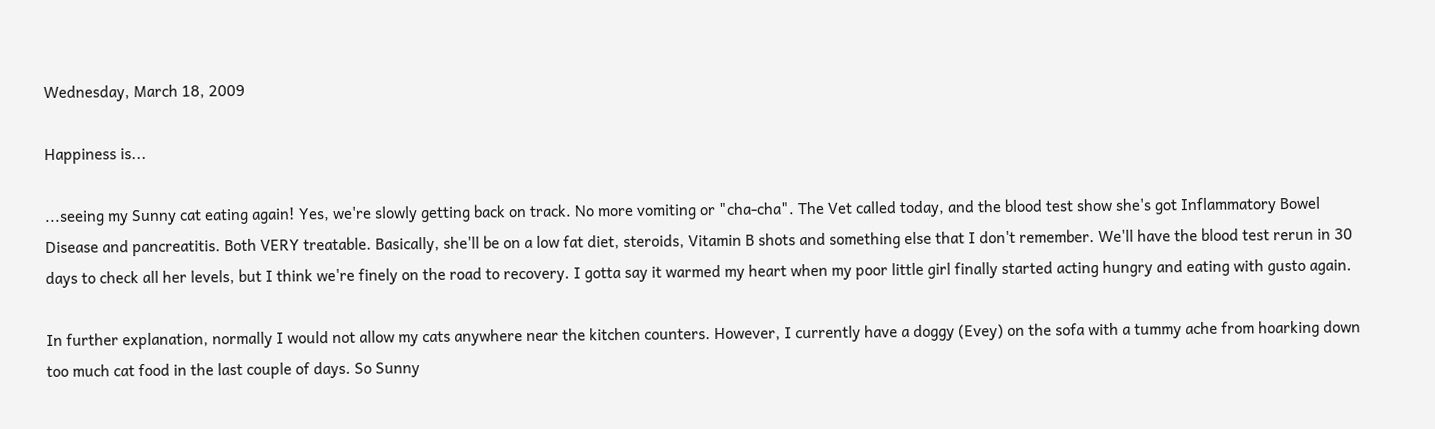Wednesday, March 18, 2009

Happiness is...

...seeing my Sunny cat eating again! Yes, we're slowly getting back on track. No more vomiting or "cha-cha". The Vet called today, and the blood test show she's got Inflammatory Bowel Disease and pancreatitis. Both VERY treatable. Basically, she'll be on a low fat diet, steroids, Vitamin B shots and something else that I don't remember. We'll have the blood test rerun in 30 days to check all her levels, but I think we're finely on the road to recovery. I gotta say it warmed my heart when my poor little girl finally started acting hungry and eating with gusto again.

In further explanation, normally I would not allow my cats anywhere near the kitchen counters. However, I currently have a doggy (Evey) on the sofa with a tummy ache from hoarking down too much cat food in the last couple of days. So Sunny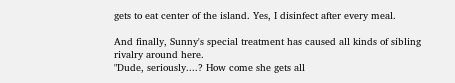gets to eat center of the island. Yes, I disinfect after every meal.

And finally, Sunny's special treatment has caused all kinds of sibling rivalry around here.
"Dude, seriously....? How come she gets all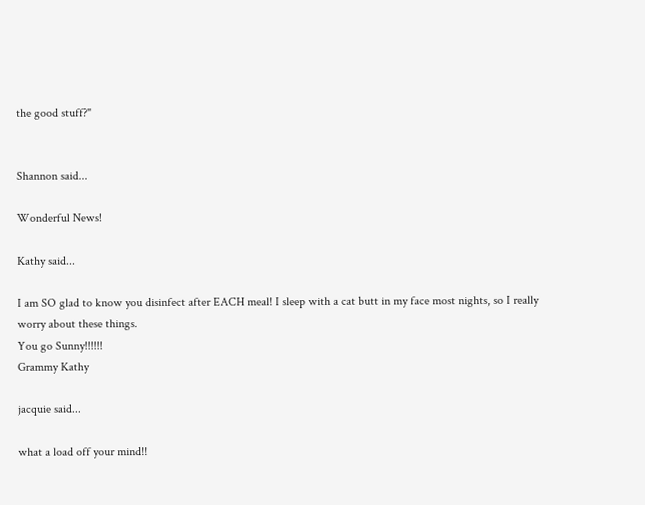the good stuff?"


Shannon said...

Wonderful News!

Kathy said...

I am SO glad to know you disinfect after EACH meal! I sleep with a cat butt in my face most nights, so I really worry about these things.
You go Sunny!!!!!!
Grammy Kathy

jacquie said...

what a load off your mind!!